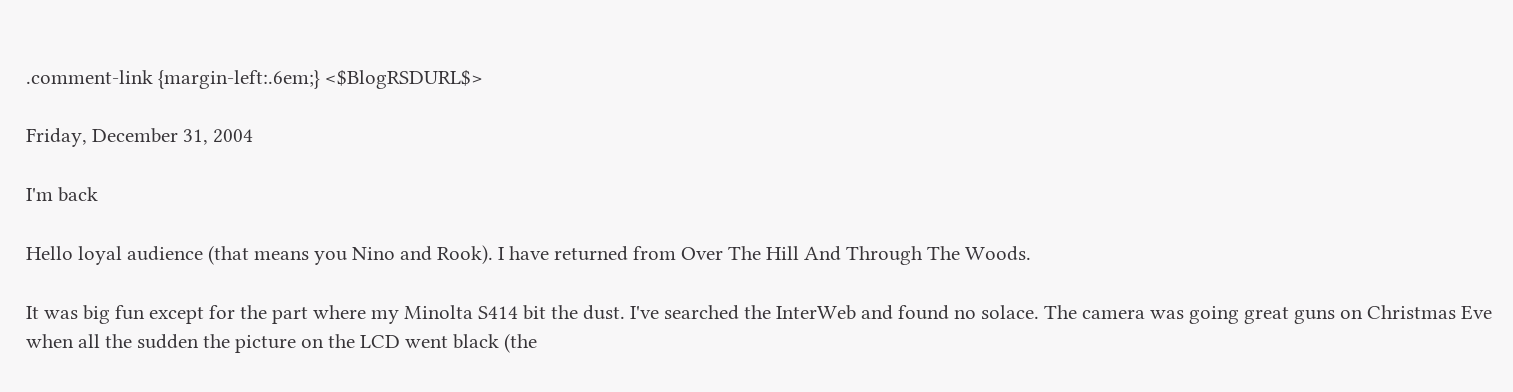.comment-link {margin-left:.6em;} <$BlogRSDURL$>

Friday, December 31, 2004

I'm back

Hello loyal audience (that means you Nino and Rook). I have returned from Over The Hill And Through The Woods.

It was big fun except for the part where my Minolta S414 bit the dust. I've searched the InterWeb and found no solace. The camera was going great guns on Christmas Eve when all the sudden the picture on the LCD went black (the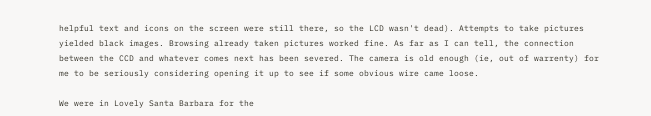helpful text and icons on the screen were still there, so the LCD wasn't dead). Attempts to take pictures yielded black images. Browsing already taken pictures worked fine. As far as I can tell, the connection between the CCD and whatever comes next has been severed. The camera is old enough (ie, out of warrenty) for me to be seriously considering opening it up to see if some obvious wire came loose.

We were in Lovely Santa Barbara for the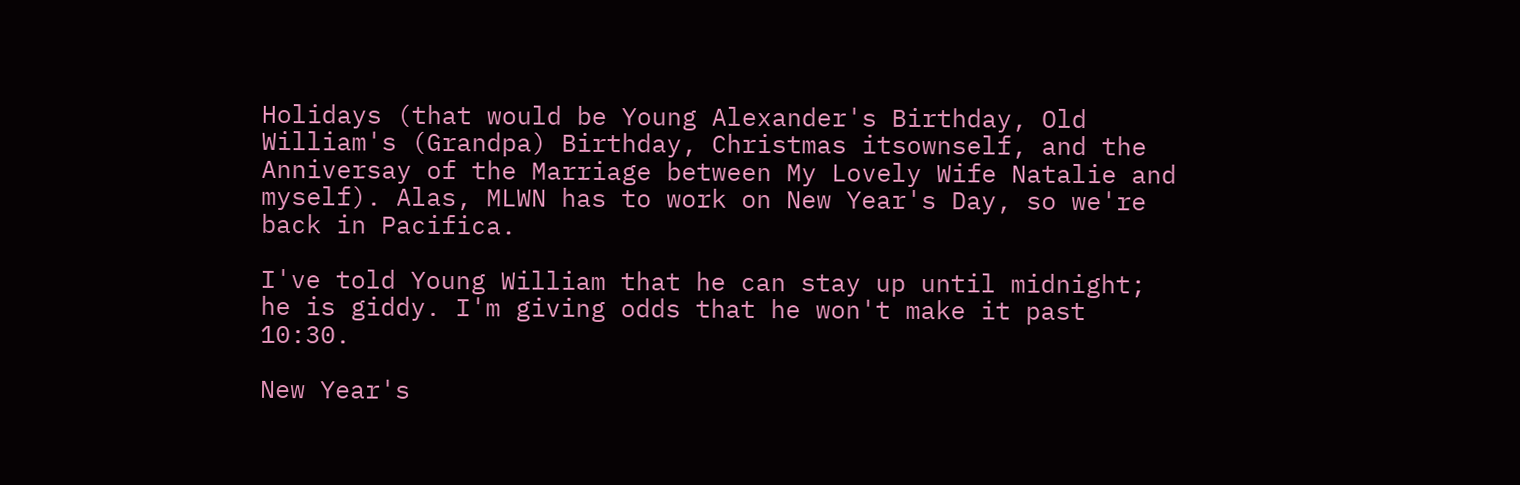Holidays (that would be Young Alexander's Birthday, Old William's (Grandpa) Birthday, Christmas itsownself, and the Anniversay of the Marriage between My Lovely Wife Natalie and myself). Alas, MLWN has to work on New Year's Day, so we're back in Pacifica.

I've told Young William that he can stay up until midnight; he is giddy. I'm giving odds that he won't make it past 10:30.

New Year's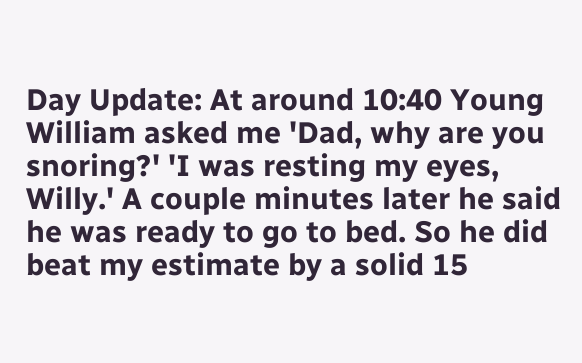Day Update: At around 10:40 Young William asked me 'Dad, why are you snoring?' 'I was resting my eyes, Willy.' A couple minutes later he said he was ready to go to bed. So he did beat my estimate by a solid 15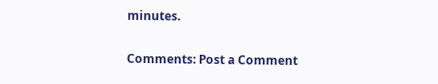minutes.

Comments: Post a Comment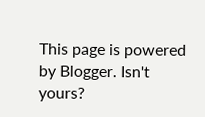This page is powered by Blogger. Isn't yours?